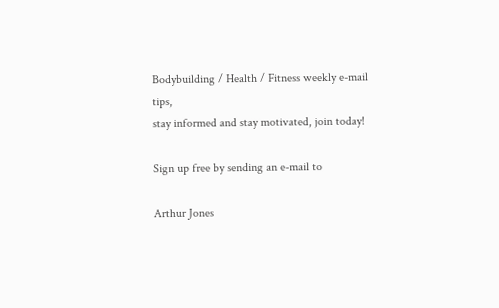Bodybuilding / Health / Fitness weekly e-mail tips,
stay informed and stay motivated, join today!

Sign up free by sending an e-mail to

Arthur Jones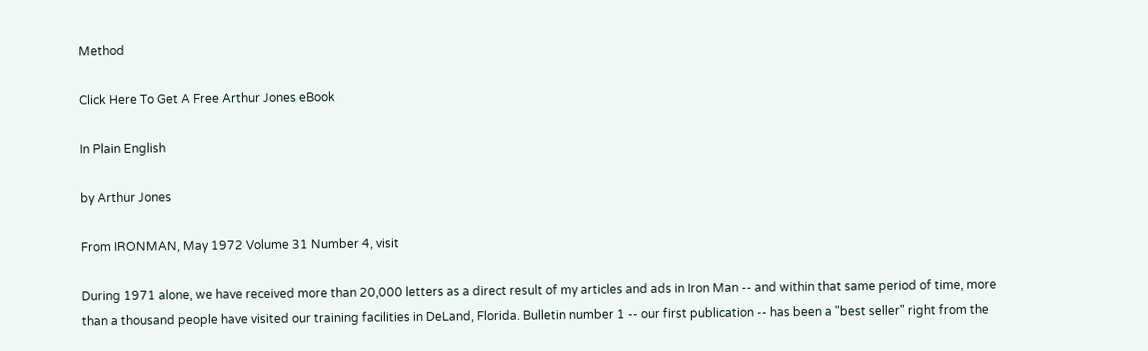Method

Click Here To Get A Free Arthur Jones eBook

In Plain English

by Arthur Jones

From IRONMAN, May 1972 Volume 31 Number 4, visit

During 1971 alone, we have received more than 20,000 letters as a direct result of my articles and ads in Iron Man -- and within that same period of time, more than a thousand people have visited our training facilities in DeLand, Florida. Bulletin number 1 -- our first publication -- has been a "best seller" right from the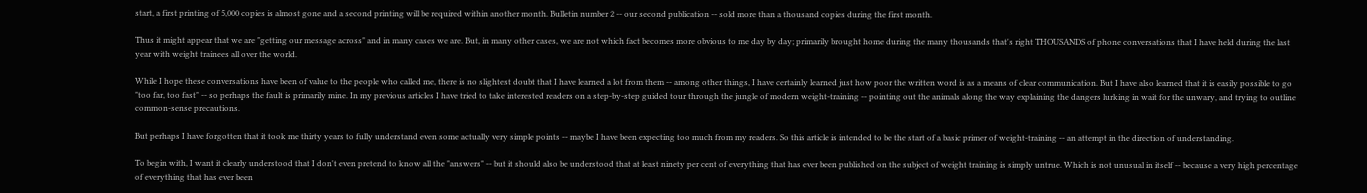start, a first printing of 5,000 copies is almost gone and a second printing will be required within another month. Bulletin number 2 -- our second publication -- sold more than a thousand copies during the first month.

Thus it might appear that we are "getting our message across" and in many cases we are. But, in many other cases, we are not which fact becomes more obvious to me day by day; primarily brought home during the many thousands that's right THOUSANDS of phone conversations that I have held during the last year with weight trainees all over the world.

While I hope these conversations have been of value to the people who called me, there is no slightest doubt that I have learned a lot from them -- among other things, I have certainly learned just how poor the written word is as a means of clear communication. But I have also learned that it is easily possible to go "too far, too fast" -- so perhaps the fault is primarily mine. In my previous articles I have tried to take interested readers on a step-by-step guided tour through the jungle of modern weight-training -- pointing out the animals along the way explaining the dangers lurking in wait for the unwary, and trying to outline common-sense precautions.

But perhaps I have forgotten that it took me thirty years to fully understand even some actually very simple points -- maybe I have been expecting too much from my readers. So this article is intended to be the start of a basic primer of weight-training -- an attempt in the direction of understanding.

To begin with, I want it clearly understood that I don't even pretend to know all the "answers" -- but it should also be understood that at least ninety per cent of everything that has ever been published on the subject of weight training is simply untrue. Which is not unusual in itself -- because a very high percentage of everything that has ever been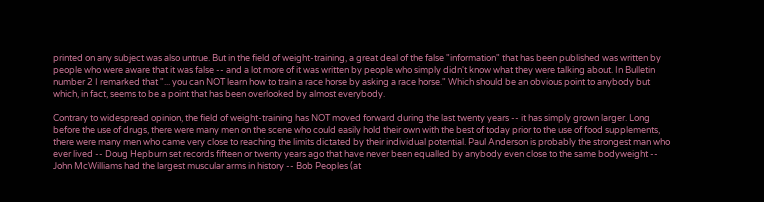printed on any subject was also untrue. But in the field of weight-training, a great deal of the false "information" that has been published was written by people who were aware that it was false -- and a lot more of it was written by people who simply didn't know what they were talking about. In Bulletin number 2 I remarked that "... you can NOT learn how to train a race horse by asking a race horse." Which should be an obvious point to anybody but which, in fact, seems to be a point that has been overlooked by almost everybody.

Contrary to widespread opinion, the field of weight-training has NOT moved forward during the last twenty years -- it has simply grown larger. Long before the use of drugs, there were many men on the scene who could easily hold their own with the best of today prior to the use of food supplements, there were many men who came very close to reaching the limits dictated by their individual potential. Paul Anderson is probably the strongest man who ever lived -- Doug Hepburn set records fifteen or twenty years ago that have never been equalled by anybody even close to the same bodyweight -- John McWilliams had the largest muscular arms in history -- Bob Peoples (at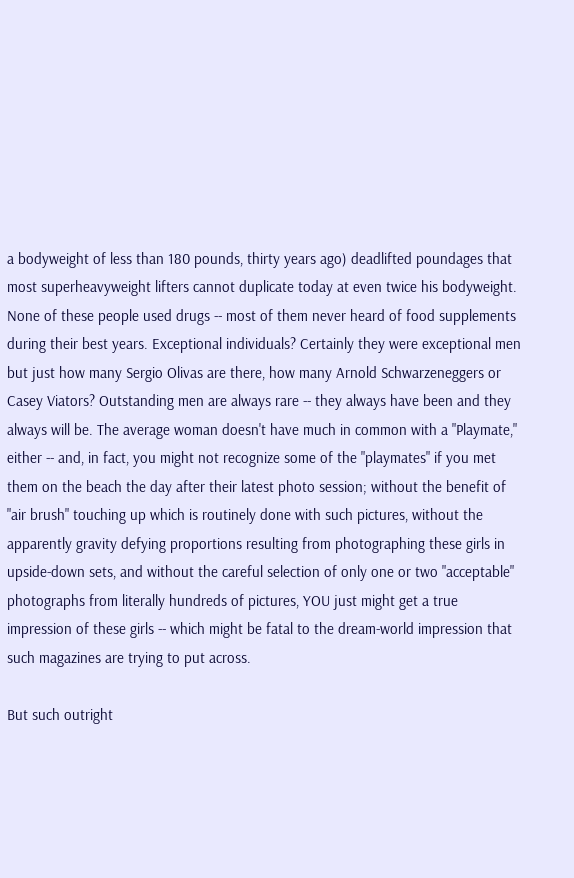a bodyweight of less than 180 pounds, thirty years ago) deadlifted poundages that most superheavyweight lifters cannot duplicate today at even twice his bodyweight. None of these people used drugs -- most of them never heard of food supplements during their best years. Exceptional individuals? Certainly they were exceptional men but just how many Sergio Olivas are there, how many Arnold Schwarzeneggers or Casey Viators? Outstanding men are always rare -- they always have been and they always will be. The average woman doesn't have much in common with a "Playmate," either -- and, in fact, you might not recognize some of the "playmates" if you met them on the beach the day after their latest photo session; without the benefit of "air brush" touching up which is routinely done with such pictures, without the apparently gravity defying proportions resulting from photographing these girls in upside-down sets, and without the careful selection of only one or two "acceptable" photographs from literally hundreds of pictures, YOU just might get a true impression of these girls -- which might be fatal to the dream-world impression that such magazines are trying to put across.

But such outright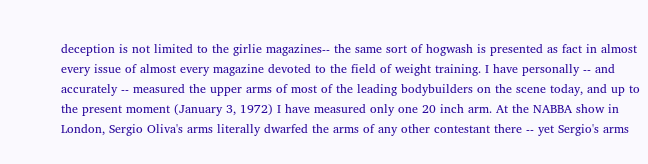deception is not limited to the girlie magazines-- the same sort of hogwash is presented as fact in almost every issue of almost every magazine devoted to the field of weight training. I have personally -- and accurately -- measured the upper arms of most of the leading bodybuilders on the scene today, and up to the present moment (January 3, 1972) I have measured only one 20 inch arm. At the NABBA show in London, Sergio Oliva's arms literally dwarfed the arms of any other contestant there -- yet Sergio's arms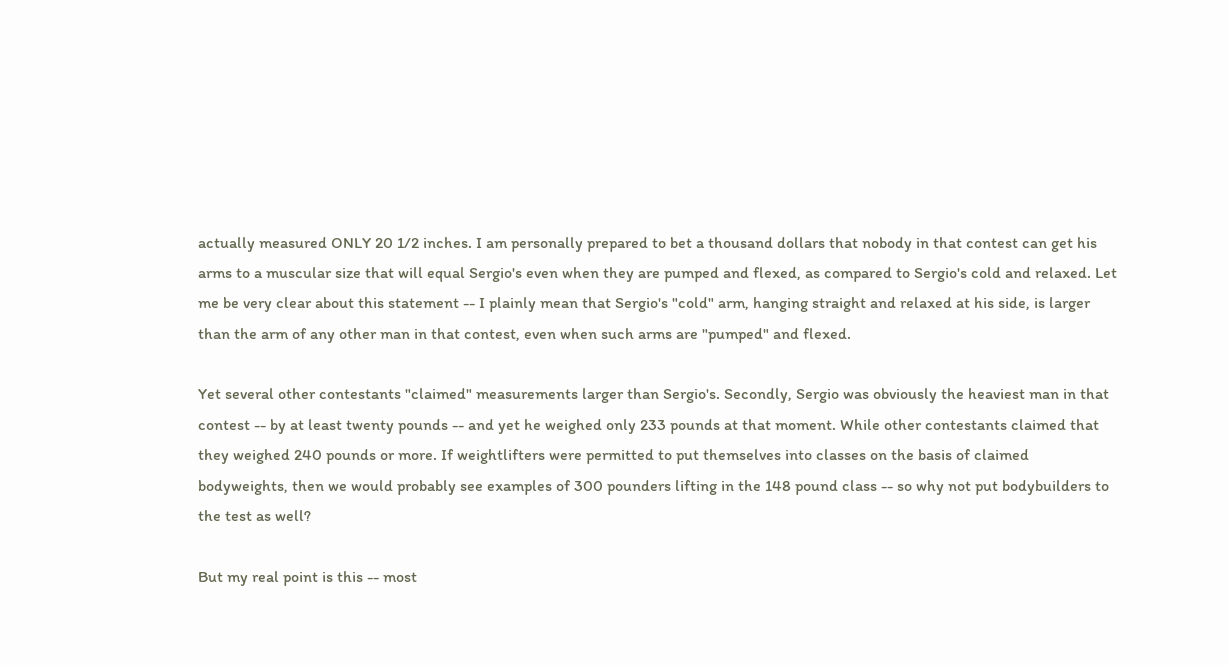actually measured ONLY 20 1/2 inches. I am personally prepared to bet a thousand dollars that nobody in that contest can get his arms to a muscular size that will equal Sergio's even when they are pumped and flexed, as compared to Sergio's cold and relaxed. Let me be very clear about this statement -- I plainly mean that Sergio's "cold" arm, hanging straight and relaxed at his side, is larger than the arm of any other man in that contest, even when such arms are "pumped" and flexed.

Yet several other contestants "claimed" measurements larger than Sergio's. Secondly, Sergio was obviously the heaviest man in that contest -- by at least twenty pounds -- and yet he weighed only 233 pounds at that moment. While other contestants claimed that they weighed 240 pounds or more. If weightlifters were permitted to put themselves into classes on the basis of claimed bodyweights, then we would probably see examples of 300 pounders lifting in the 148 pound class -- so why not put bodybuilders to the test as well?

But my real point is this -- most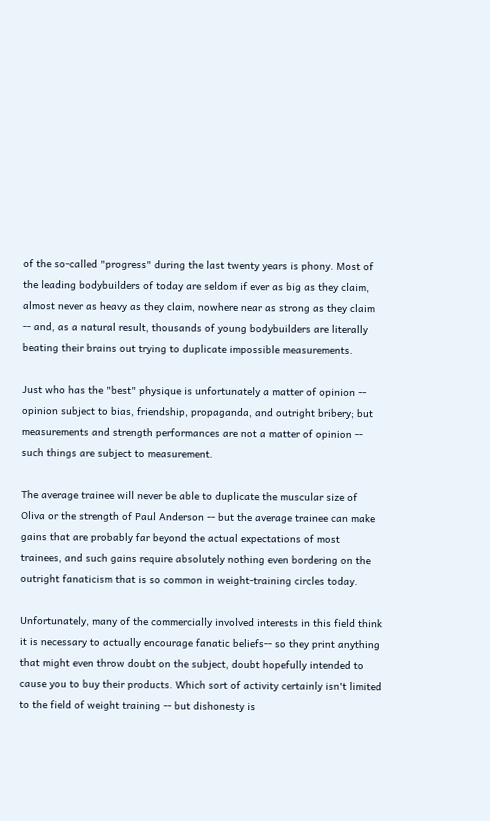of the so-called "progress" during the last twenty years is phony. Most of the leading bodybuilders of today are seldom if ever as big as they claim, almost never as heavy as they claim, nowhere near as strong as they claim -- and, as a natural result, thousands of young bodybuilders are literally beating their brains out trying to duplicate impossible measurements.

Just who has the "best" physique is unfortunately a matter of opinion -- opinion subject to bias, friendship, propaganda, and outright bribery; but measurements and strength performances are not a matter of opinion -- such things are subject to measurement.

The average trainee will never be able to duplicate the muscular size of Oliva or the strength of Paul Anderson -- but the average trainee can make gains that are probably far beyond the actual expectations of most trainees, and such gains require absolutely nothing even bordering on the outright fanaticism that is so common in weight-training circles today.

Unfortunately, many of the commercially involved interests in this field think it is necessary to actually encourage fanatic beliefs-- so they print anything that might even throw doubt on the subject, doubt hopefully intended to cause you to buy their products. Which sort of activity certainly isn't limited to the field of weight training -- but dishonesty is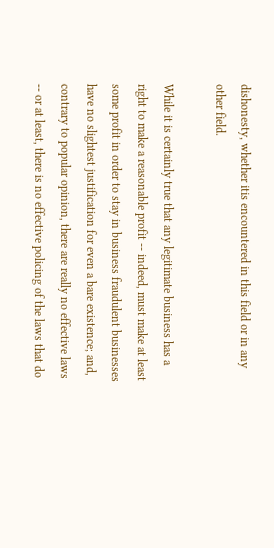dishonesty, whether itis encountered in this field or in any other field.

While it is certainly true that any legitimate business has a right to make a reasonable profit -- indeed, must make at least some profit in order to stay in business fraudulent businesses have no slightest justification for even a bare existence; and, contrary to popular opinion, there are really no effective laws -- or at least, there is no effective policing of the laws that do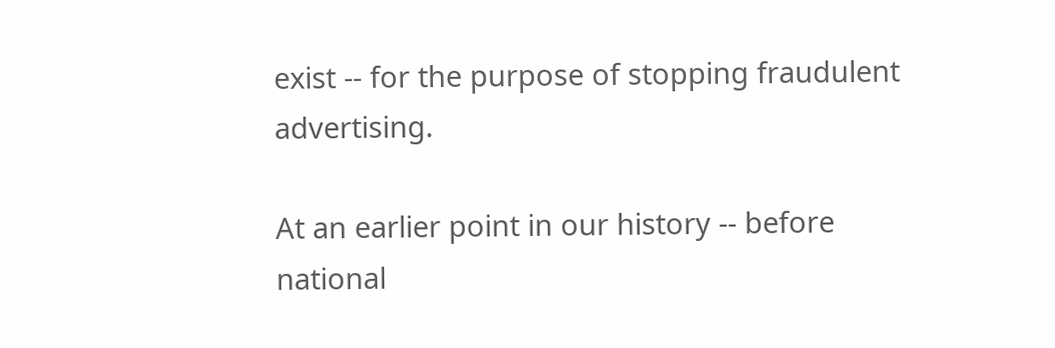exist -- for the purpose of stopping fraudulent advertising.

At an earlier point in our history -- before national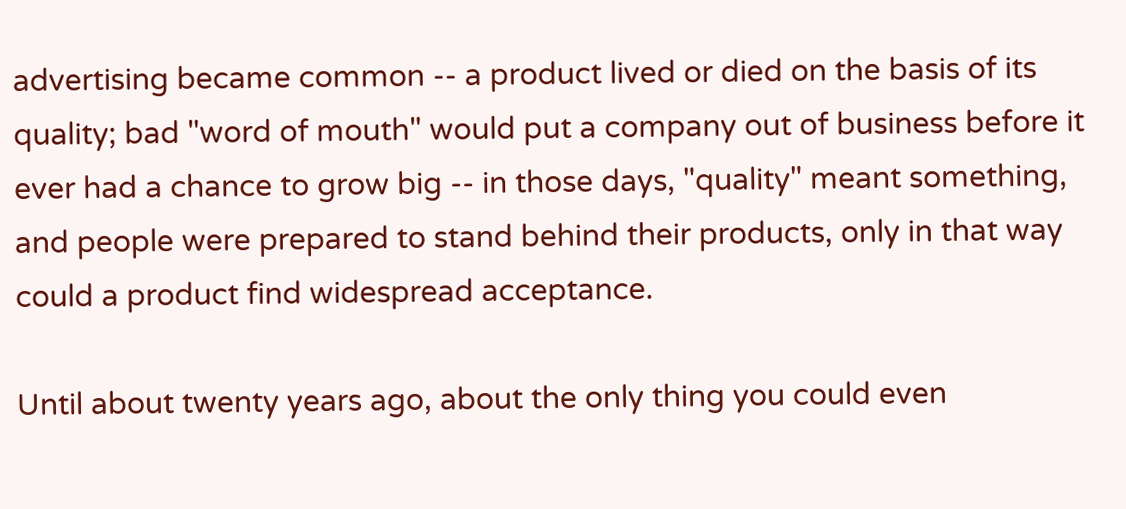advertising became common -- a product lived or died on the basis of its quality; bad "word of mouth" would put a company out of business before it ever had a chance to grow big -- in those days, "quality" meant something, and people were prepared to stand behind their products, only in that way could a product find widespread acceptance.

Until about twenty years ago, about the only thing you could even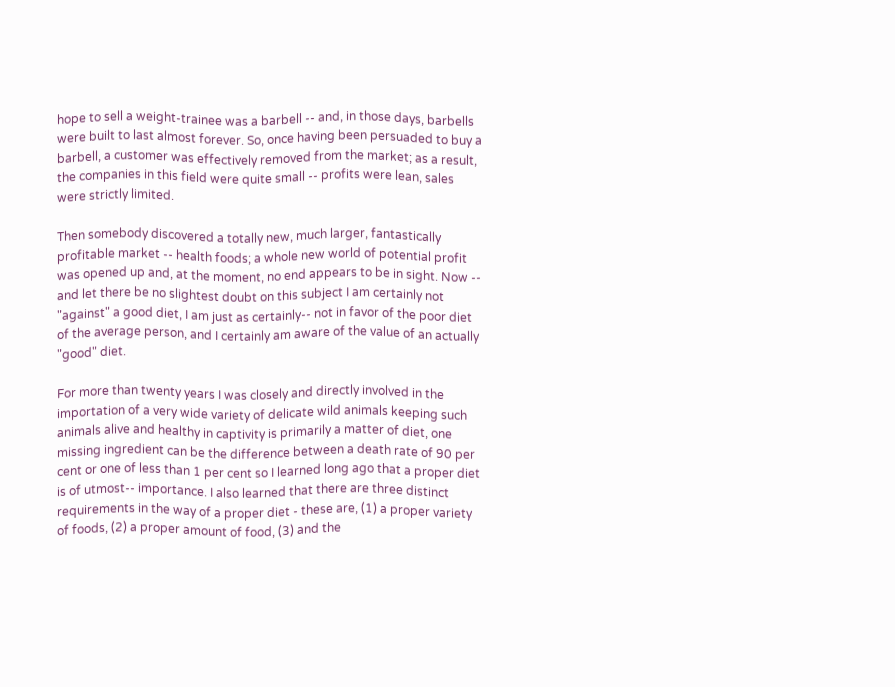hope to sell a weight-trainee was a barbell -- and, in those days, barbells were built to last almost forever. So, once having been persuaded to buy a barbell, a customer was effectively removed from the market; as a result, the companies in this field were quite small -- profits were lean, sales were strictly limited.

Then somebody discovered a totally new, much larger, fantastically profitable market -- health foods; a whole new world of potential profit was opened up and, at the moment, no end appears to be in sight. Now -- and let there be no slightest doubt on this subject I am certainly not "against" a good diet, I am just as certainly-- not in favor of the poor diet of the average person, and I certainly am aware of the value of an actually "good" diet.

For more than twenty years I was closely and directly involved in the importation of a very wide variety of delicate wild animals keeping such animals alive and healthy in captivity is primarily a matter of diet, one missing ingredient can be the difference between a death rate of 90 per cent or one of less than 1 per cent so I learned long ago that a proper diet is of utmost-- importance. I also learned that there are three distinct requirements in the way of a proper diet - these are, (1) a proper variety of foods, (2) a proper amount of food, (3) and the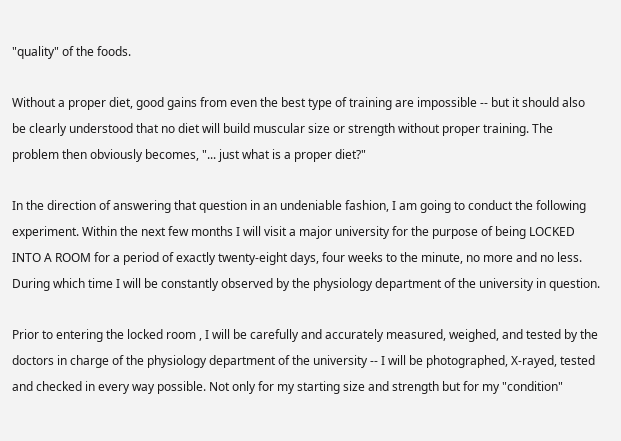"quality" of the foods.

Without a proper diet, good gains from even the best type of training are impossible -- but it should also be clearly understood that no diet will build muscular size or strength without proper training. The problem then obviously becomes, "... just what is a proper diet?"

In the direction of answering that question in an undeniable fashion, I am going to conduct the following experiment. Within the next few months I will visit a major university for the purpose of being LOCKED INTO A ROOM for a period of exactly twenty-eight days, four weeks to the minute, no more and no less. During which time I will be constantly observed by the physiology department of the university in question.

Prior to entering the locked room , I will be carefully and accurately measured, weighed, and tested by the doctors in charge of the physiology department of the university -- I will be photographed, X-rayed, tested and checked in every way possible. Not only for my starting size and strength but for my "condition"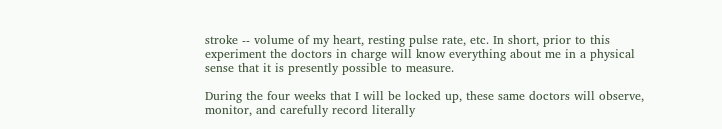stroke -- volume of my heart, resting pulse rate, etc. In short, prior to this experiment the doctors in charge will know everything about me in a physical sense that it is presently possible to measure.

During the four weeks that I will be locked up, these same doctors will observe, monitor, and carefully record literally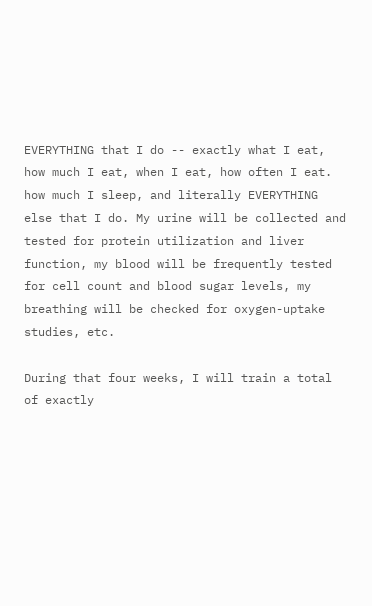EVERYTHING that I do -- exactly what I eat, how much I eat, when I eat, how often I eat. how much I sleep, and literally EVERYTHING else that I do. My urine will be collected and tested for protein utilization and liver function, my blood will be frequently tested for cell count and blood sugar levels, my breathing will be checked for oxygen-uptake studies, etc.

During that four weeks, I will train a total of exactly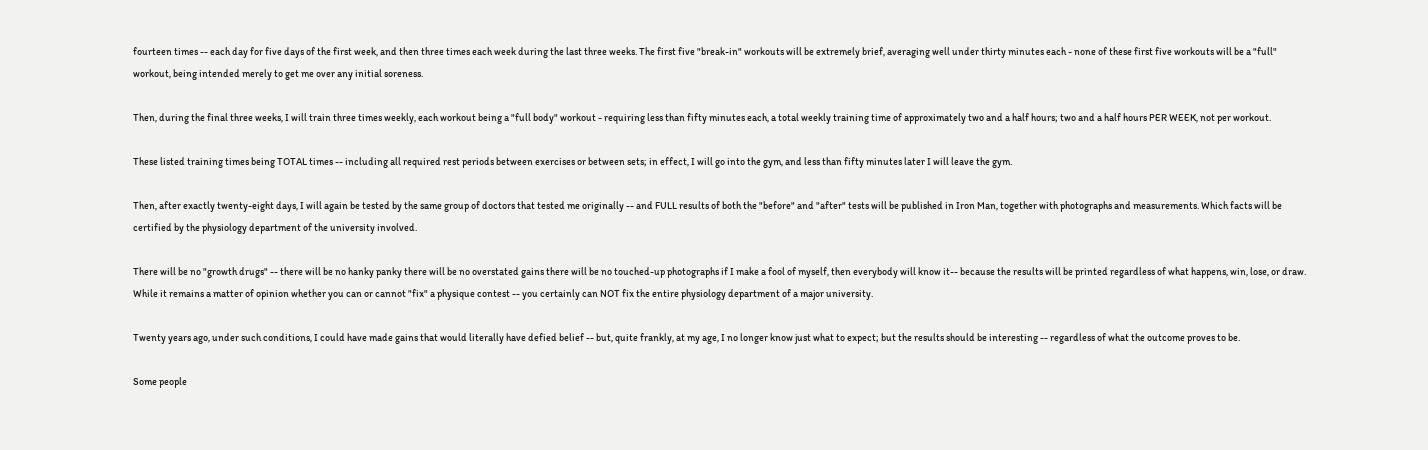fourteen times -- each day for five days of the first week, and then three times each week during the last three weeks. The first five "break-in" workouts will be extremely brief, averaging well under thirty minutes each - none of these first five workouts will be a "full" workout, being intended merely to get me over any initial soreness.

Then, during the final three weeks, I will train three times weekly, each workout being a "full body" workout - requiring less than fifty minutes each, a total weekly training time of approximately two and a half hours; two and a half hours PER WEEK, not per workout.

These listed training times being TOTAL times -- including all required rest periods between exercises or between sets; in effect, I will go into the gym, and less than fifty minutes later I will leave the gym.

Then, after exactly twenty-eight days, I will again be tested by the same group of doctors that tested me originally -- and FULL results of both the "before" and "after" tests will be published in Iron Man, together with photographs and measurements. Which facts will be certified by the physiology department of the university involved.

There will be no "growth drugs" -- there will be no hanky panky there will be no overstated gains there will be no touched-up photographs if I make a fool of myself, then everybody will know it-- because the results will be printed regardless of what happens, win, lose, or draw. While it remains a matter of opinion whether you can or cannot "fix" a physique contest -- you certainly can NOT fix the entire physiology department of a major university.

Twenty years ago, under such conditions, I could have made gains that would literally have defied belief -- but, quite frankly, at my age, I no longer know just what to expect; but the results should be interesting -- regardless of what the outcome proves to be.

Some people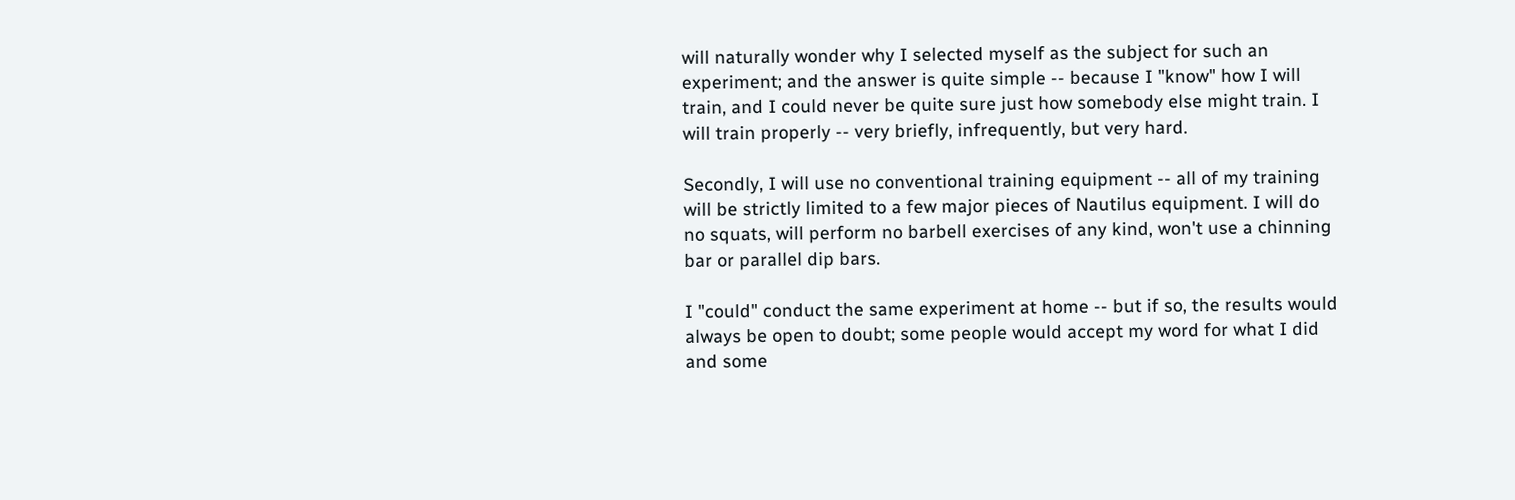will naturally wonder why I selected myself as the subject for such an experiment; and the answer is quite simple -- because I "know" how I will train, and I could never be quite sure just how somebody else might train. I will train properly -- very briefly, infrequently, but very hard.

Secondly, I will use no conventional training equipment -- all of my training will be strictly limited to a few major pieces of Nautilus equipment. I will do no squats, will perform no barbell exercises of any kind, won't use a chinning bar or parallel dip bars.

I "could" conduct the same experiment at home -- but if so, the results would always be open to doubt; some people would accept my word for what I did and some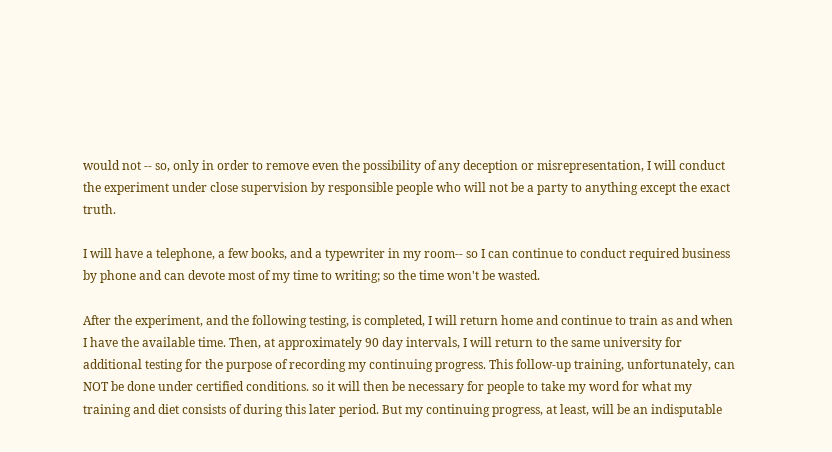would not -- so, only in order to remove even the possibility of any deception or misrepresentation, I will conduct the experiment under close supervision by responsible people who will not be a party to anything except the exact truth.

I will have a telephone, a few books, and a typewriter in my room-- so I can continue to conduct required business by phone and can devote most of my time to writing; so the time won't be wasted.

After the experiment, and the following testing, is completed, I will return home and continue to train as and when I have the available time. Then, at approximately 90 day intervals, I will return to the same university for additional testing for the purpose of recording my continuing progress. This follow-up training, unfortunately, can NOT be done under certified conditions. so it will then be necessary for people to take my word for what my training and diet consists of during this later period. But my continuing progress, at least, will be an indisputable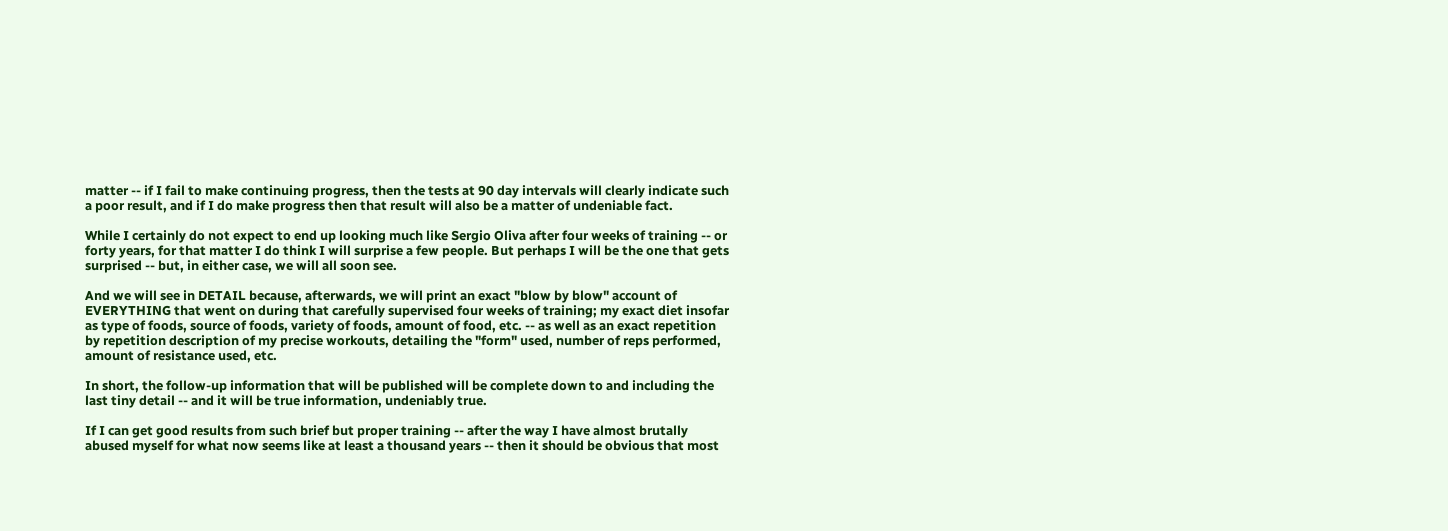matter -- if I fail to make continuing progress, then the tests at 90 day intervals will clearly indicate such a poor result, and if I do make progress then that result will also be a matter of undeniable fact.

While I certainly do not expect to end up looking much like Sergio Oliva after four weeks of training -- or forty years, for that matter I do think I will surprise a few people. But perhaps I will be the one that gets surprised -- but, in either case, we will all soon see.

And we will see in DETAIL because, afterwards, we will print an exact "blow by blow" account of EVERYTHING that went on during that carefully supervised four weeks of training; my exact diet insofar as type of foods, source of foods, variety of foods, amount of food, etc. -- as well as an exact repetition by repetition description of my precise workouts, detailing the "form" used, number of reps performed, amount of resistance used, etc.

In short, the follow-up information that will be published will be complete down to and including the last tiny detail -- and it will be true information, undeniably true.

If I can get good results from such brief but proper training -- after the way I have almost brutally abused myself for what now seems like at least a thousand years -- then it should be obvious that most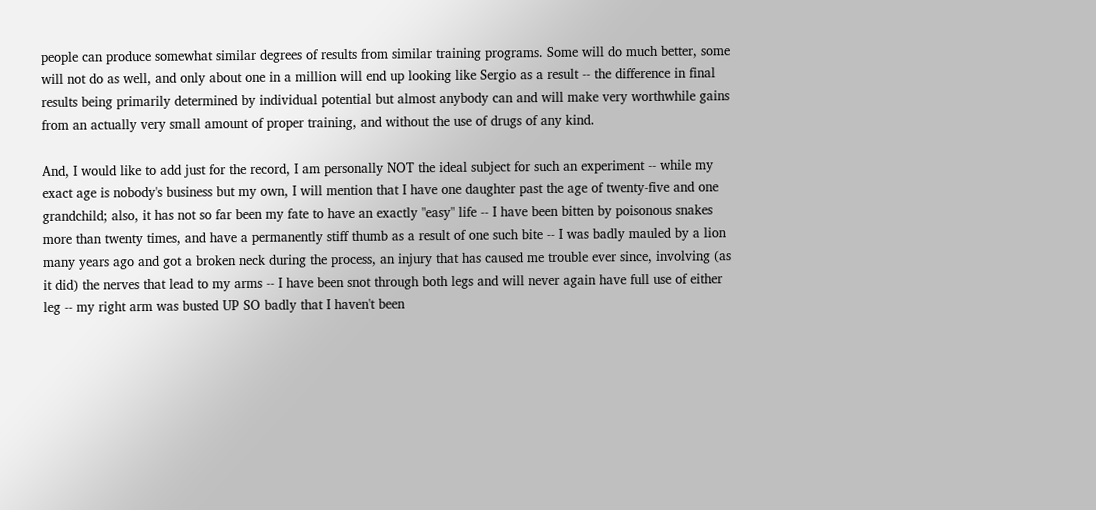people can produce somewhat similar degrees of results from similar training programs. Some will do much better, some will not do as well, and only about one in a million will end up looking like Sergio as a result -- the difference in final results being primarily determined by individual potential but almost anybody can and will make very worthwhile gains from an actually very small amount of proper training, and without the use of drugs of any kind.

And, I would like to add just for the record, I am personally NOT the ideal subject for such an experiment -- while my exact age is nobody's business but my own, I will mention that I have one daughter past the age of twenty-five and one grandchild; also, it has not so far been my fate to have an exactly "easy" life -- I have been bitten by poisonous snakes more than twenty times, and have a permanently stiff thumb as a result of one such bite -- I was badly mauled by a lion many years ago and got a broken neck during the process, an injury that has caused me trouble ever since, involving (as it did) the nerves that lead to my arms -- I have been snot through both legs and will never again have full use of either leg -- my right arm was busted UP SO badly that I haven't been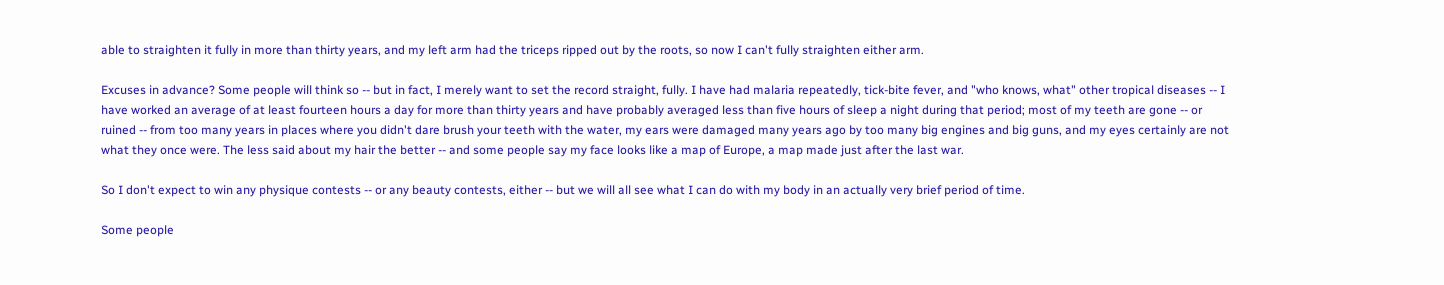able to straighten it fully in more than thirty years, and my left arm had the triceps ripped out by the roots, so now I can't fully straighten either arm.

Excuses in advance? Some people will think so -- but in fact, I merely want to set the record straight, fully. I have had malaria repeatedly, tick-bite fever, and "who knows, what" other tropical diseases -- I have worked an average of at least fourteen hours a day for more than thirty years and have probably averaged less than five hours of sleep a night during that period; most of my teeth are gone -- or ruined -- from too many years in places where you didn't dare brush your teeth with the water, my ears were damaged many years ago by too many big engines and big guns, and my eyes certainly are not what they once were. The less said about my hair the better -- and some people say my face looks like a map of Europe, a map made just after the last war.

So I don't expect to win any physique contests -- or any beauty contests, either -- but we will all see what I can do with my body in an actually very brief period of time.

Some people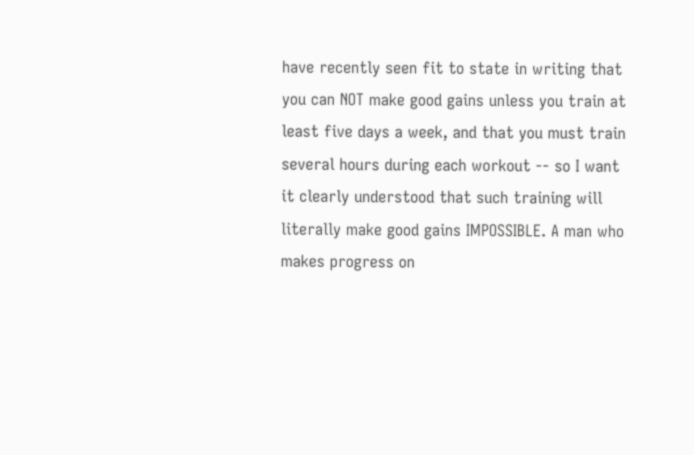have recently seen fit to state in writing that you can NOT make good gains unless you train at least five days a week, and that you must train several hours during each workout -- so I want it clearly understood that such training will literally make good gains IMPOSSIBLE. A man who makes progress on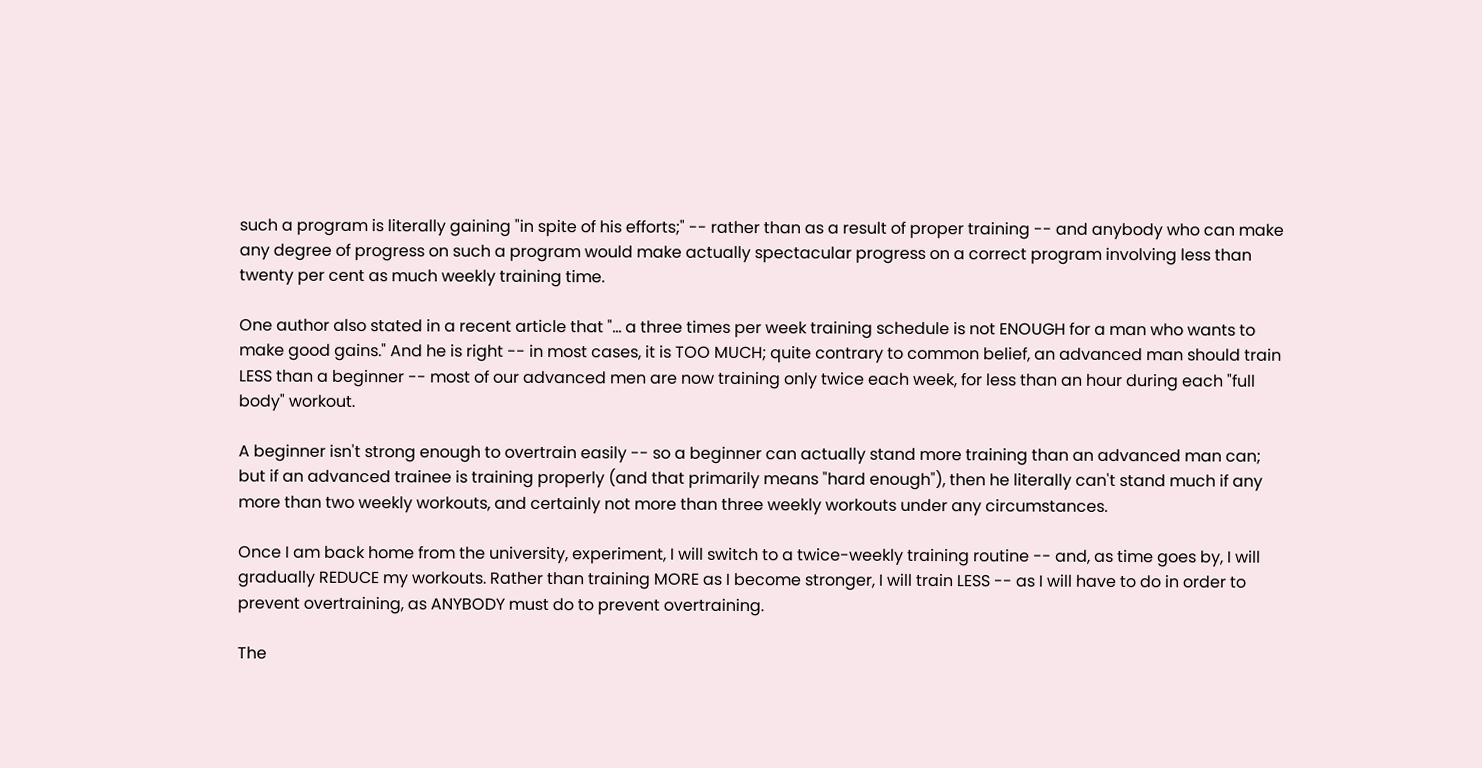such a program is literally gaining "in spite of his efforts;" -- rather than as a result of proper training -- and anybody who can make any degree of progress on such a program would make actually spectacular progress on a correct program involving less than twenty per cent as much weekly training time.

One author also stated in a recent article that "... a three times per week training schedule is not ENOUGH for a man who wants to make good gains." And he is right -- in most cases, it is TOO MUCH; quite contrary to common belief, an advanced man should train LESS than a beginner -- most of our advanced men are now training only twice each week, for less than an hour during each "full body" workout.

A beginner isn't strong enough to overtrain easily -- so a beginner can actually stand more training than an advanced man can; but if an advanced trainee is training properly (and that primarily means "hard enough"), then he literally can't stand much if any more than two weekly workouts, and certainly not more than three weekly workouts under any circumstances.

Once I am back home from the university, experiment, I will switch to a twice-weekly training routine -- and, as time goes by, I will gradually REDUCE my workouts. Rather than training MORE as I become stronger, I will train LESS -- as I will have to do in order to prevent overtraining, as ANYBODY must do to prevent overtraining.

The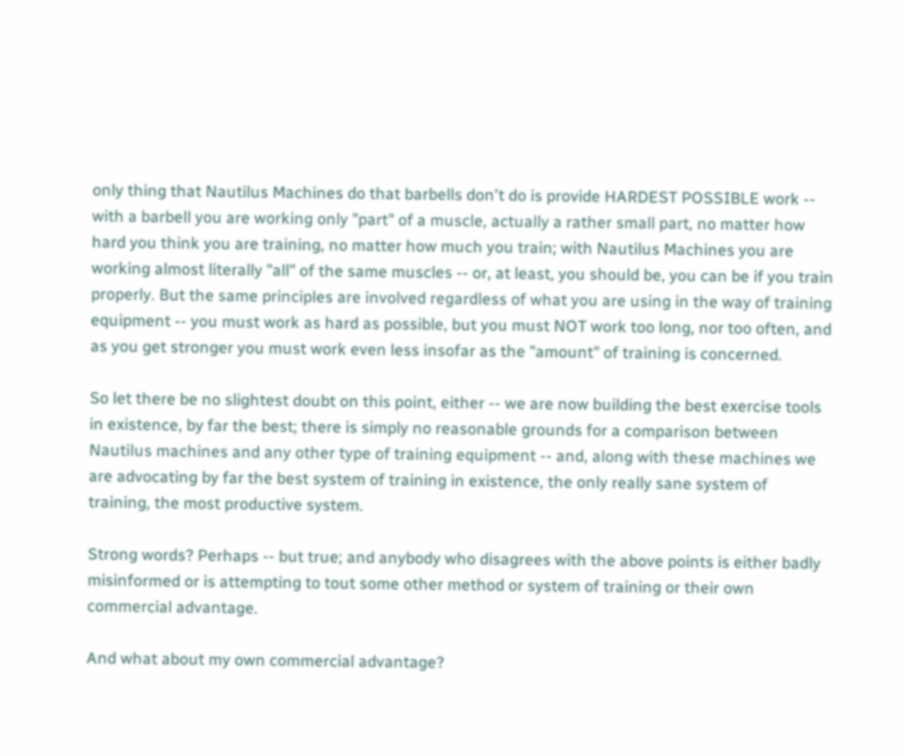only thing that Nautilus Machines do that barbells don't do is provide HARDEST POSSIBLE work -- with a barbell you are working only "part" of a muscle, actually a rather small part, no matter how hard you think you are training, no matter how much you train; with Nautilus Machines you are working almost literally "all" of the same muscles -- or, at least, you should be, you can be if you train properly. But the same principles are involved regardless of what you are using in the way of training equipment -- you must work as hard as possible, but you must NOT work too long, nor too often, and as you get stronger you must work even less insofar as the "amount" of training is concerned.

So let there be no slightest doubt on this point, either -- we are now building the best exercise tools in existence, by far the best; there is simply no reasonable grounds for a comparison between Nautilus machines and any other type of training equipment -- and, along with these machines we are advocating by far the best system of training in existence, the only really sane system of training, the most productive system.

Strong words? Perhaps -- but true; and anybody who disagrees with the above points is either badly misinformed or is attempting to tout some other method or system of training or their own commercial advantage.

And what about my own commercial advantage?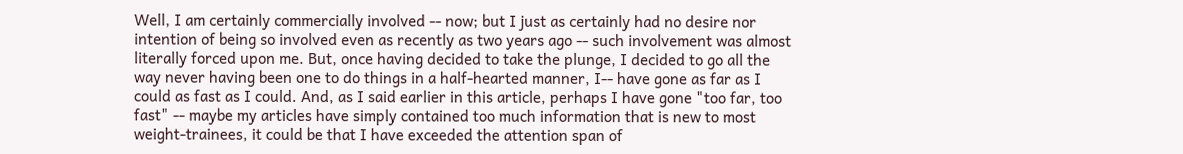Well, I am certainly commercially involved -- now; but I just as certainly had no desire nor intention of being so involved even as recently as two years ago -- such involvement was almost literally forced upon me. But, once having decided to take the plunge, I decided to go all the way never having been one to do things in a half-hearted manner, I-- have gone as far as I could as fast as I could. And, as I said earlier in this article, perhaps I have gone "too far, too fast" -- maybe my articles have simply contained too much information that is new to most weight-trainees, it could be that I have exceeded the attention span of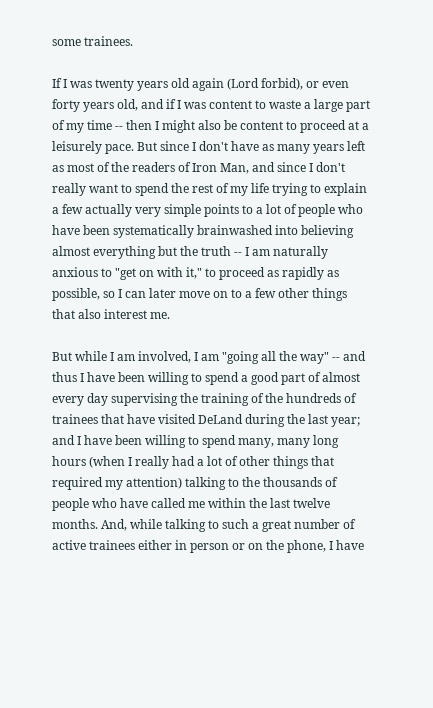some trainees.

If I was twenty years old again (Lord forbid), or even forty years old, and if I was content to waste a large part of my time -- then I might also be content to proceed at a leisurely pace. But since I don't have as many years left as most of the readers of Iron Man, and since I don't really want to spend the rest of my life trying to explain a few actually very simple points to a lot of people who have been systematically brainwashed into believing almost everything but the truth -- I am naturally anxious to "get on with it," to proceed as rapidly as possible, so I can later move on to a few other things that also interest me.

But while I am involved, I am "going all the way" -- and thus I have been willing to spend a good part of almost every day supervising the training of the hundreds of trainees that have visited DeLand during the last year; and I have been willing to spend many, many long hours (when I really had a lot of other things that required my attention) talking to the thousands of people who have called me within the last twelve months. And, while talking to such a great number of active trainees either in person or on the phone, I have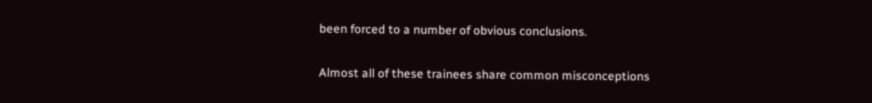been forced to a number of obvious conclusions.

Almost all of these trainees share common misconceptions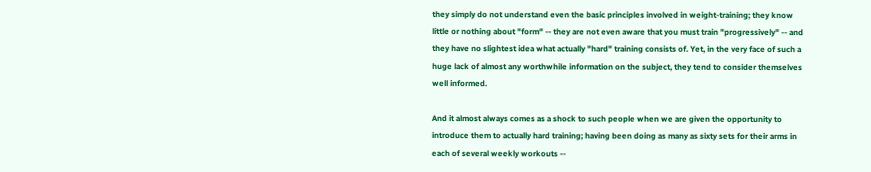they simply do not understand even the basic principles involved in weight-training; they know little or nothing about "form" -- they are not even aware that you must train "progressively" -- and they have no slightest idea what actually "hard" training consists of. Yet, in the very face of such a huge lack of almost any worthwhile information on the subject, they tend to consider themselves well informed.

And it almost always comes as a shock to such people when we are given the opportunity to introduce them to actually hard training; having been doing as many as sixty sets for their arms in each of several weekly workouts --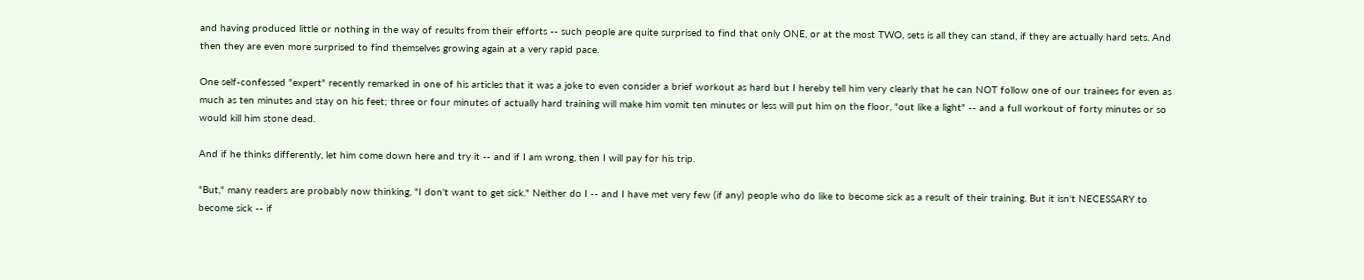and having produced little or nothing in the way of results from their efforts -- such people are quite surprised to find that only ONE, or at the most TWO, sets is all they can stand, if they are actually hard sets. And then they are even more surprised to find themselves growing again at a very rapid pace.

One self-confessed "expert" recently remarked in one of his articles that it was a joke to even consider a brief workout as hard but I hereby tell him very clearly that he can NOT follow one of our trainees for even as much as ten minutes and stay on his feet; three or four minutes of actually hard training will make him vomit ten minutes or less will put him on the floor, "out like a light" -- and a full workout of forty minutes or so would kill him stone dead.

And if he thinks differently, let him come down here and try it -- and if I am wrong, then I will pay for his trip.

"But," many readers are probably now thinking, "I don't want to get sick." Neither do I -- and I have met very few (if any) people who do like to become sick as a result of their training. But it isn't NECESSARY to become sick -- if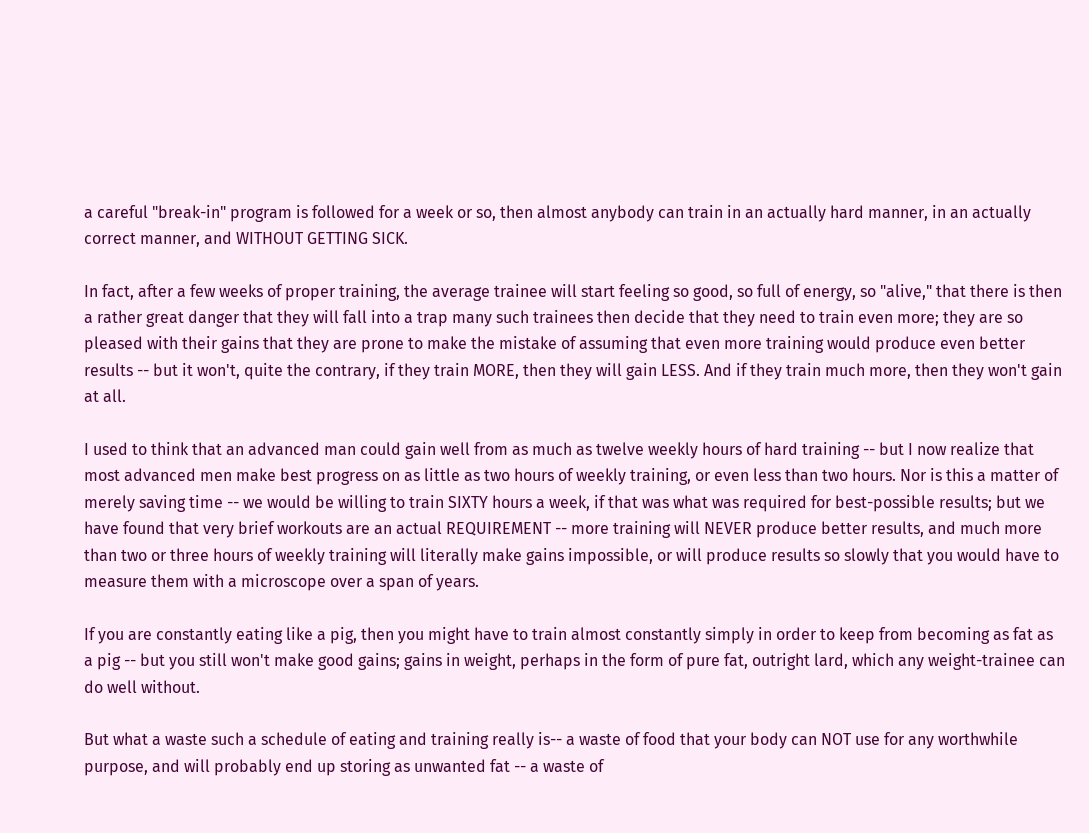a careful "break-in" program is followed for a week or so, then almost anybody can train in an actually hard manner, in an actually correct manner, and WITHOUT GETTING SICK.

In fact, after a few weeks of proper training, the average trainee will start feeling so good, so full of energy, so "alive," that there is then a rather great danger that they will fall into a trap many such trainees then decide that they need to train even more; they are so pleased with their gains that they are prone to make the mistake of assuming that even more training would produce even better results -- but it won't, quite the contrary, if they train MORE, then they will gain LESS. And if they train much more, then they won't gain at all.

I used to think that an advanced man could gain well from as much as twelve weekly hours of hard training -- but I now realize that most advanced men make best progress on as little as two hours of weekly training, or even less than two hours. Nor is this a matter of merely saving time -- we would be willing to train SIXTY hours a week, if that was what was required for best-possible results; but we have found that very brief workouts are an actual REQUIREMENT -- more training will NEVER produce better results, and much more than two or three hours of weekly training will literally make gains impossible, or will produce results so slowly that you would have to measure them with a microscope over a span of years.

If you are constantly eating like a pig, then you might have to train almost constantly simply in order to keep from becoming as fat as a pig -- but you still won't make good gains; gains in weight, perhaps in the form of pure fat, outright lard, which any weight-trainee can do well without.

But what a waste such a schedule of eating and training really is-- a waste of food that your body can NOT use for any worthwhile purpose, and will probably end up storing as unwanted fat -- a waste of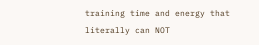training time and energy that literally can NOT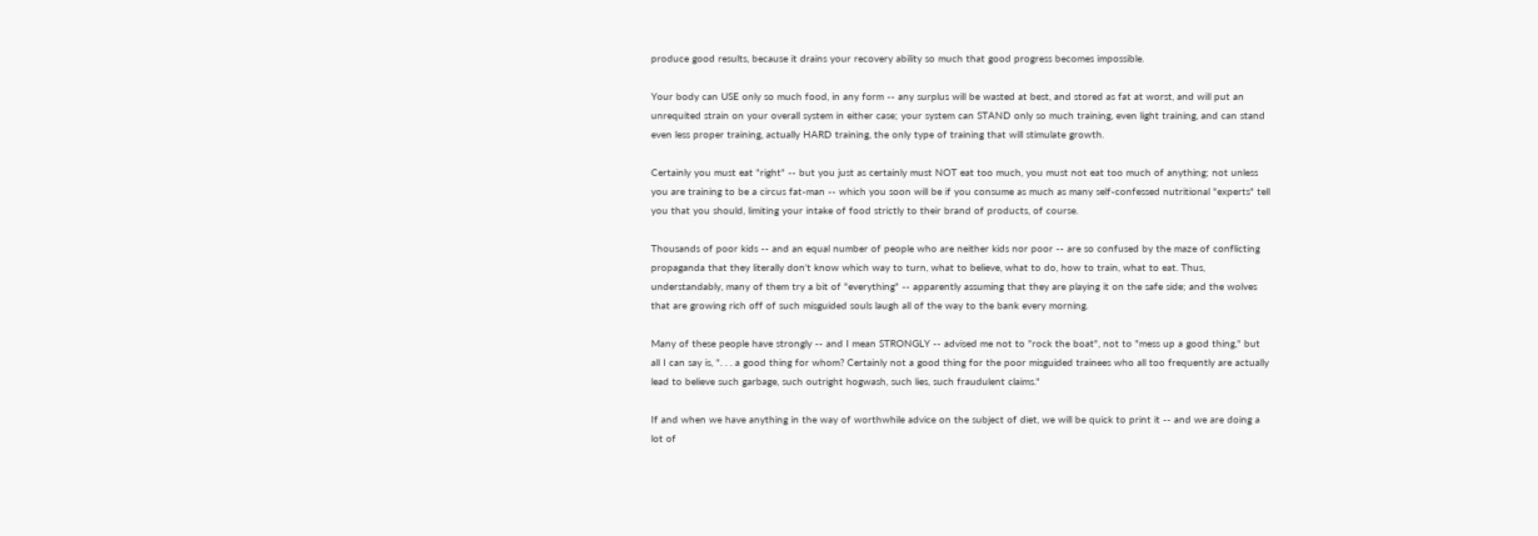produce good results, because it drains your recovery ability so much that good progress becomes impossible.

Your body can USE only so much food, in any form -- any surplus will be wasted at best, and stored as fat at worst, and will put an unrequited strain on your overall system in either case; your system can STAND only so much training, even light training, and can stand even less proper training, actually HARD training, the only type of training that will stimulate growth.

Certainly you must eat "right" -- but you just as certainly must NOT eat too much, you must not eat too much of anything; not unless you are training to be a circus fat-man -- which you soon will be if you consume as much as many self-confessed nutritional "experts" tell you that you should, limiting your intake of food strictly to their brand of products, of course.

Thousands of poor kids -- and an equal number of people who are neither kids nor poor -- are so confused by the maze of conflicting propaganda that they literally don't know which way to turn, what to believe, what to do, how to train, what to eat. Thus, understandably, many of them try a bit of "everything" -- apparently assuming that they are playing it on the safe side; and the wolves that are growing rich off of such misguided souls laugh all of the way to the bank every morning.

Many of these people have strongly -- and I mean STRONGLY -- advised me not to "rock the boat", not to "mess up a good thing," but all I can say is, ". . . a good thing for whom? Certainly not a good thing for the poor misguided trainees who all too frequently are actually lead to believe such garbage, such outright hogwash, such lies, such fraudulent claims."

If and when we have anything in the way of worthwhile advice on the subject of diet, we will be quick to print it -- and we are doing a lot of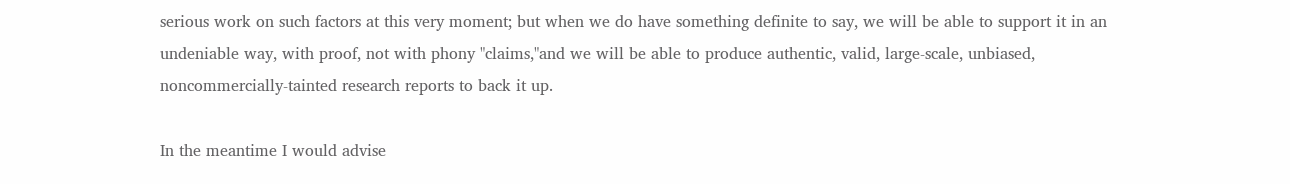serious work on such factors at this very moment; but when we do have something definite to say, we will be able to support it in an undeniable way, with proof, not with phony "claims,"and we will be able to produce authentic, valid, large-scale, unbiased, noncommercially-tainted research reports to back it up.

In the meantime I would advise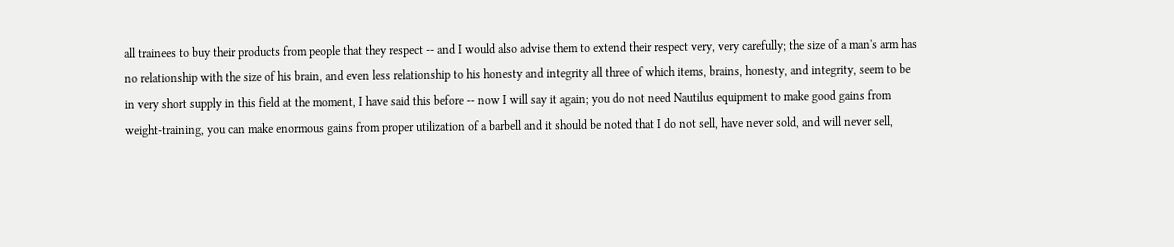all trainees to buy their products from people that they respect -- and I would also advise them to extend their respect very, very carefully; the size of a man's arm has no relationship with the size of his brain, and even less relationship to his honesty and integrity all three of which items, brains, honesty, and integrity, seem to be in very short supply in this field at the moment, I have said this before -- now I will say it again; you do not need Nautilus equipment to make good gains from weight-training, you can make enormous gains from proper utilization of a barbell and it should be noted that I do not sell, have never sold, and will never sell,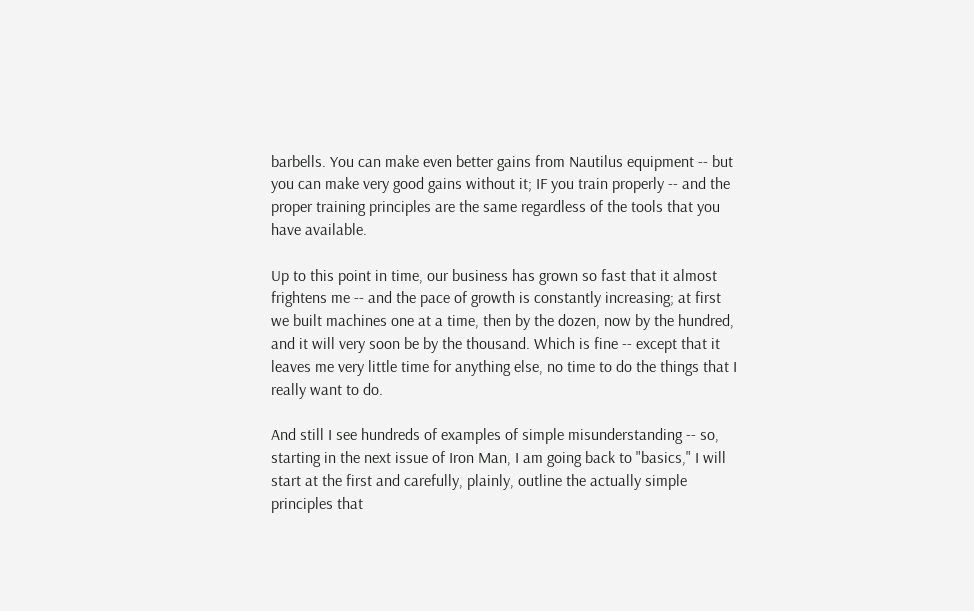barbells. You can make even better gains from Nautilus equipment -- but you can make very good gains without it; IF you train properly -- and the proper training principles are the same regardless of the tools that you have available.

Up to this point in time, our business has grown so fast that it almost frightens me -- and the pace of growth is constantly increasing; at first we built machines one at a time, then by the dozen, now by the hundred, and it will very soon be by the thousand. Which is fine -- except that it leaves me very little time for anything else, no time to do the things that I really want to do.

And still I see hundreds of examples of simple misunderstanding -- so, starting in the next issue of Iron Man, I am going back to "basics," I will start at the first and carefully, plainly, outline the actually simple principles that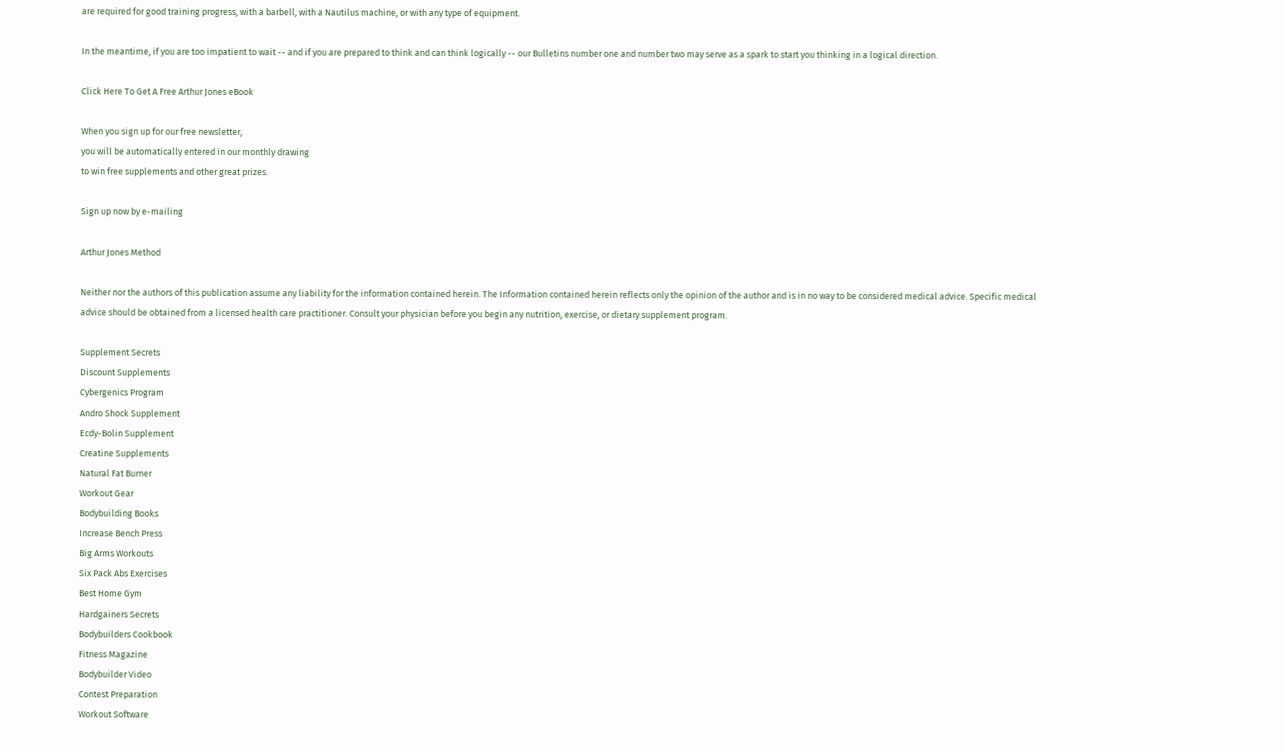are required for good training progress, with a barbell, with a Nautilus machine, or with any type of equipment.

In the meantime, if you are too impatient to wait -- and if you are prepared to think and can think logically -- our Bulletins number one and number two may serve as a spark to start you thinking in a logical direction.

Click Here To Get A Free Arthur Jones eBook

When you sign up for our free newsletter,
you will be automatically entered in our monthly drawing
to win free supplements and other great prizes.

Sign up now by e-mailing

Arthur Jones Method

Neither nor the authors of this publication assume any liability for the information contained herein. The Information contained herein reflects only the opinion of the author and is in no way to be considered medical advice. Specific medical advice should be obtained from a licensed health care practitioner. Consult your physician before you begin any nutrition, exercise, or dietary supplement program.

Supplement Secrets
Discount Supplements
Cybergenics Program
Andro Shock Supplement
Ecdy-Bolin Supplement
Creatine Supplements
Natural Fat Burner
Workout Gear
Bodybuilding Books
Increase Bench Press
Big Arms Workouts
Six Pack Abs Exercises
Best Home Gym
Hardgainers Secrets
Bodybuilders Cookbook
Fitness Magazine
Bodybuilder Video
Contest Preparation
Workout Software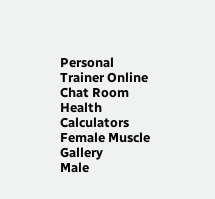Personal Trainer Online
Chat Room
Health Calculators
Female Muscle Gallery
Male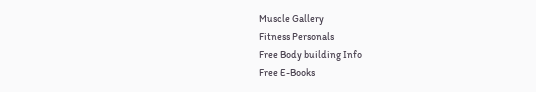Muscle Gallery
Fitness Personals
Free Body building Info
Free E-Books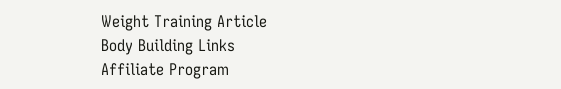Weight Training Article
Body Building Links
Affiliate Program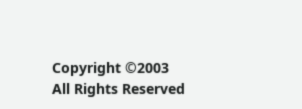Copyright ©2003
All Rights Reserved